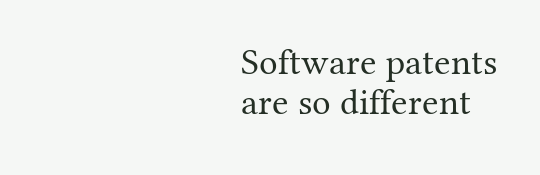Software patents are so different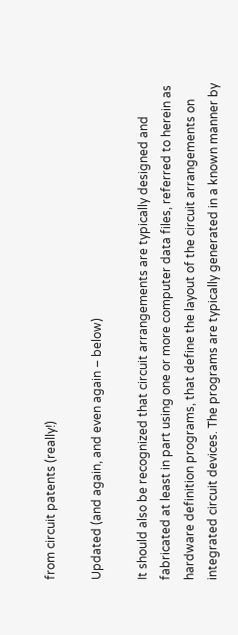from circuit patents (really!)

Updated (and again, and even again – below)

It should also be recognized that circuit arrangements are typically designed and fabricated at least in part using one or more computer data files, referred to herein as hardware definition programs, that define the layout of the circuit arrangements on integrated circuit devices. The programs are typically generated in a known manner by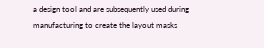a design tool and are subsequently used during manufacturing to create the layout masks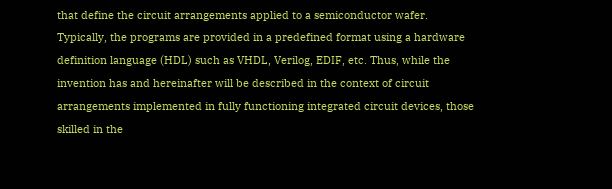that define the circuit arrangements applied to a semiconductor wafer. Typically, the programs are provided in a predefined format using a hardware definition language (HDL) such as VHDL, Verilog, EDIF, etc. Thus, while the invention has and hereinafter will be described in the context of circuit arrangements implemented in fully functioning integrated circuit devices, those skilled in the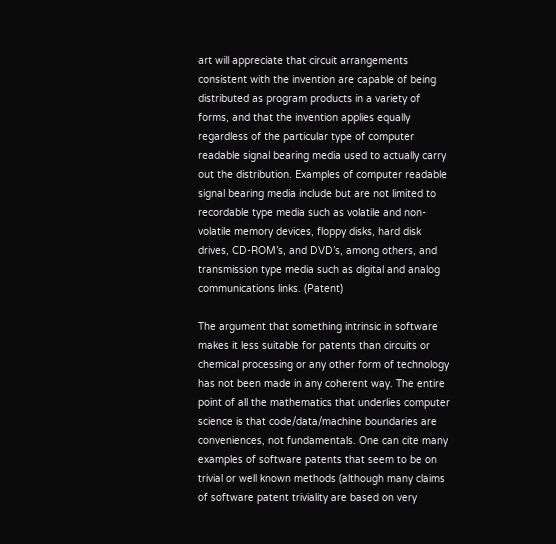art will appreciate that circuit arrangements consistent with the invention are capable of being distributed as program products in a variety of forms, and that the invention applies equally regardless of the particular type of computer readable signal bearing media used to actually carry out the distribution. Examples of computer readable signal bearing media include but are not limited to recordable type media such as volatile and non-volatile memory devices, floppy disks, hard disk drives, CD-ROM’s, and DVD’s, among others, and transmission type media such as digital and analog communications links. (Patent)

The argument that something intrinsic in software makes it less suitable for patents than circuits or chemical processing or any other form of technology has not been made in any coherent way. The entire point of all the mathematics that underlies computer science is that code/data/machine boundaries are conveniences, not fundamentals. One can cite many examples of software patents that seem to be on trivial or well known methods (although many claims of software patent triviality are based on very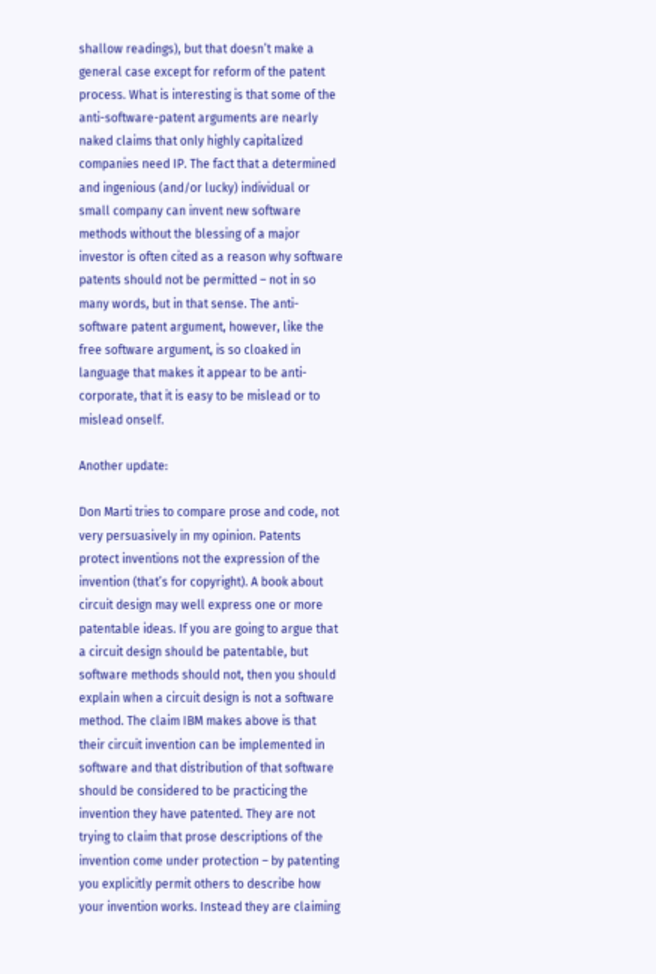shallow readings), but that doesn’t make a general case except for reform of the patent process. What is interesting is that some of the anti-software-patent arguments are nearly naked claims that only highly capitalized companies need IP. The fact that a determined and ingenious (and/or lucky) individual or small company can invent new software methods without the blessing of a major investor is often cited as a reason why software patents should not be permitted – not in so many words, but in that sense. The anti-software patent argument, however, like the free software argument, is so cloaked in language that makes it appear to be anti-corporate, that it is easy to be mislead or to mislead onself.

Another update:

Don Marti tries to compare prose and code, not very persuasively in my opinion. Patents protect inventions not the expression of the invention (that’s for copyright). A book about circuit design may well express one or more patentable ideas. If you are going to argue that a circuit design should be patentable, but software methods should not, then you should explain when a circuit design is not a software method. The claim IBM makes above is that their circuit invention can be implemented in software and that distribution of that software should be considered to be practicing the invention they have patented. They are not trying to claim that prose descriptions of the invention come under protection – by patenting you explicitly permit others to describe how your invention works. Instead they are claiming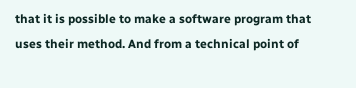that it is possible to make a software program that uses their method. And from a technical point of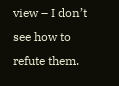view – I don’t see how to refute them.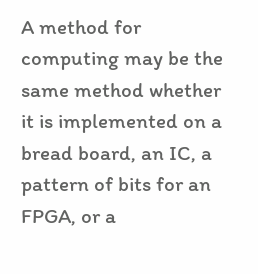A method for computing may be the same method whether it is implemented on a bread board, an IC, a pattern of bits for an FPGA, or a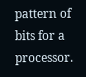pattern of bits for a processor.